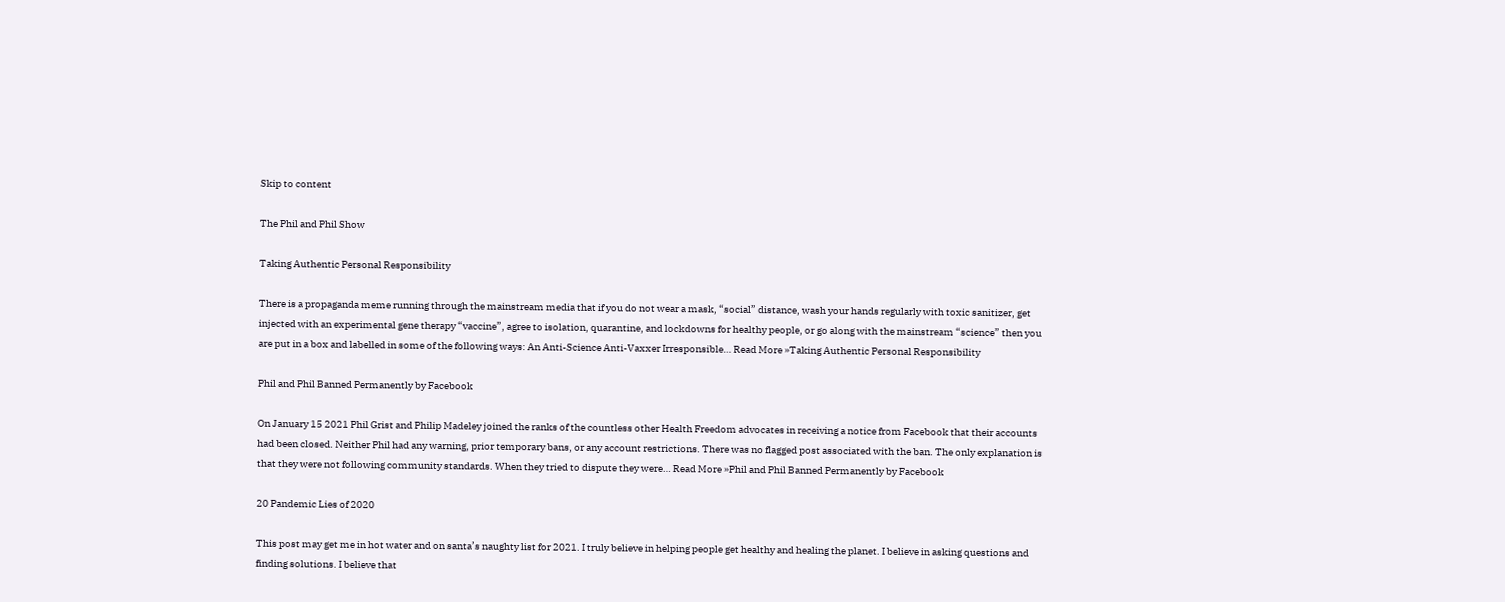Skip to content

The Phil and Phil Show

Taking Authentic Personal Responsibility

There is a propaganda meme running through the mainstream media that if you do not wear a mask, “social” distance, wash your hands regularly with toxic sanitizer, get injected with an experimental gene therapy “vaccine”, agree to isolation, quarantine, and lockdowns for healthy people, or go along with the mainstream “science” then you are put in a box and labelled in some of the following ways: An Anti-Science Anti-Vaxxer Irresponsible… Read More »Taking Authentic Personal Responsibility

Phil and Phil Banned Permanently by Facebook

On January 15 2021 Phil Grist and Philip Madeley joined the ranks of the countless other Health Freedom advocates in receiving a notice from Facebook that their accounts had been closed. Neither Phil had any warning, prior temporary bans, or any account restrictions. There was no flagged post associated with the ban. The only explanation is that they were not following community standards. When they tried to dispute they were… Read More »Phil and Phil Banned Permanently by Facebook

20 Pandemic Lies of 2020

This post may get me in hot water and on santa’s naughty list for 2021. I truly believe in helping people get healthy and healing the planet. I believe in asking questions and finding solutions. I believe that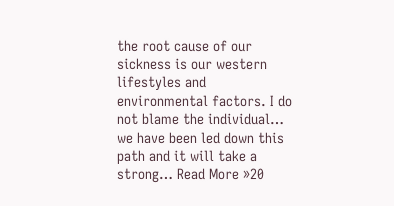the root cause of our sickness is our western lifestyles and environmental factors. I do not blame the individual… we have been led down this path and it will take a strong… Read More »20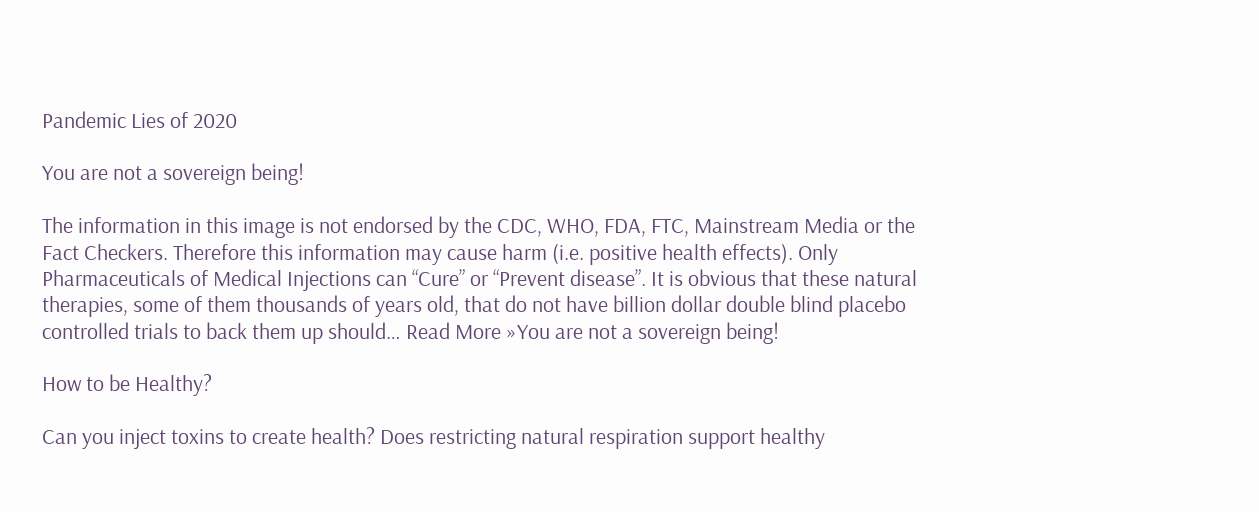Pandemic Lies of 2020

You are not a sovereign being!

The information in this image is not endorsed by the CDC, WHO, FDA, FTC, Mainstream Media or the Fact Checkers. Therefore this information may cause harm (i.e. positive health effects). Only Pharmaceuticals of Medical Injections can “Cure” or “Prevent disease”. It is obvious that these natural therapies, some of them thousands of years old, that do not have billion dollar double blind placebo controlled trials to back them up should… Read More »You are not a sovereign being!

How to be Healthy?

Can you inject toxins to create health? Does restricting natural respiration support healthy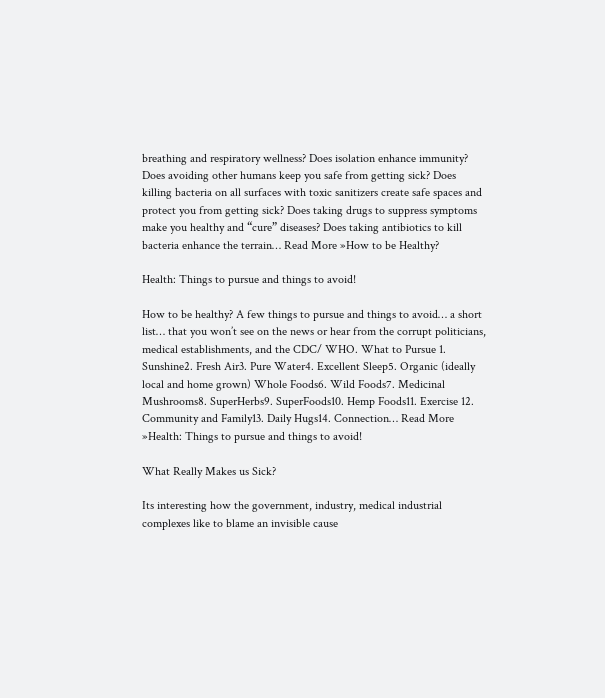breathing and respiratory wellness? Does isolation enhance immunity? Does avoiding other humans keep you safe from getting sick? Does killing bacteria on all surfaces with toxic sanitizers create safe spaces and protect you from getting sick? Does taking drugs to suppress symptoms make you healthy and “cure” diseases? Does taking antibiotics to kill bacteria enhance the terrain… Read More »How to be Healthy?

Health: Things to pursue and things to avoid!

How to be healthy? A few things to pursue and things to avoid… a short list… that you won’t see on the news or hear from the corrupt politicians, medical establishments, and the CDC/ WHO. What to Pursue 1. Sunshine2. Fresh Air3. Pure Water4. Excellent Sleep5. Organic (ideally local and home grown) Whole Foods6. Wild Foods7. Medicinal Mushrooms8. SuperHerbs9. SuperFoods10. Hemp Foods11. Exercise 12. Community and Family13. Daily Hugs14. Connection… Read More »Health: Things to pursue and things to avoid!

What Really Makes us Sick?

Its interesting how the government, industry, medical industrial complexes like to blame an invisible cause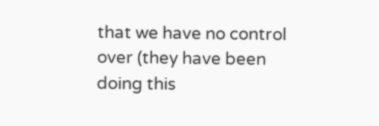that we have no control over (they have been doing this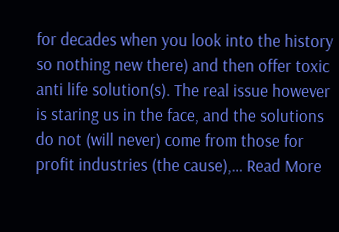for decades when you look into the history so nothing new there) and then offer toxic anti life solution(s). The real issue however is staring us in the face, and the solutions do not (will never) come from those for profit industries (the cause),… Read More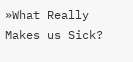»What Really Makes us Sick?